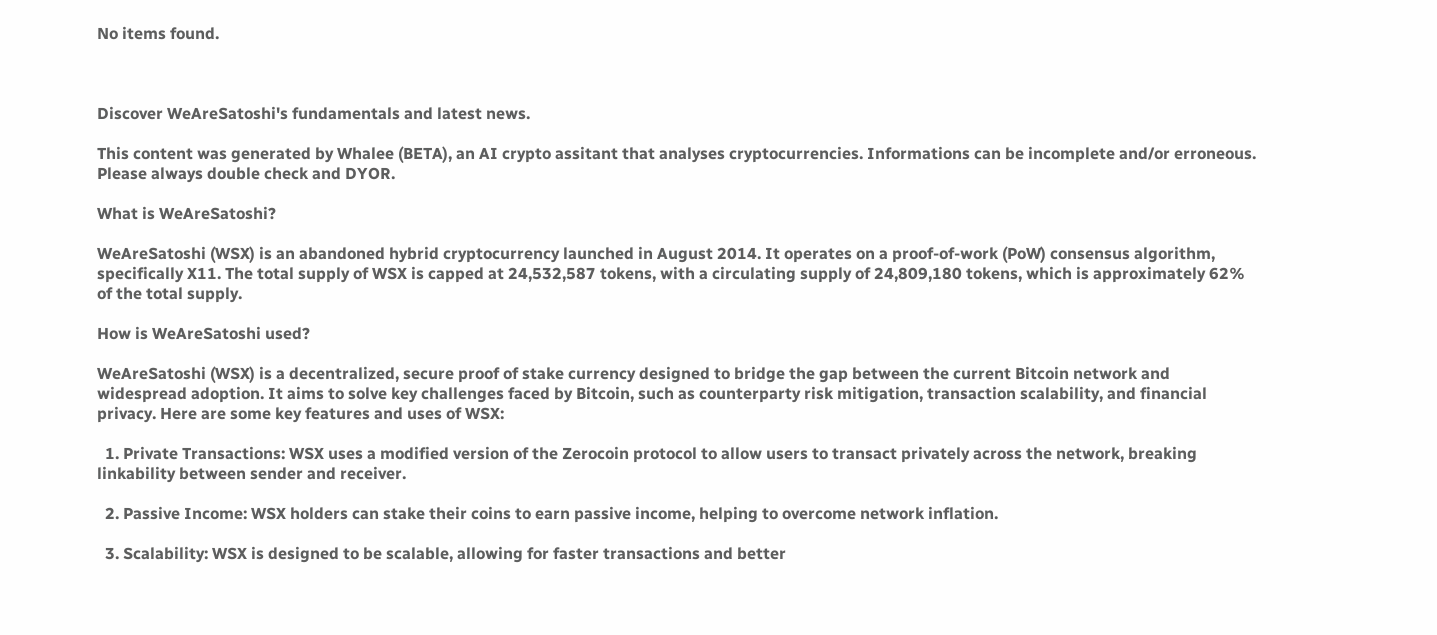No items found.



Discover WeAreSatoshi's fundamentals and latest news.

This content was generated by Whalee (BETA), an AI crypto assitant that analyses cryptocurrencies. Informations can be incomplete and/or erroneous. Please always double check and DYOR.

What is WeAreSatoshi?

WeAreSatoshi (WSX) is an abandoned hybrid cryptocurrency launched in August 2014. It operates on a proof-of-work (PoW) consensus algorithm, specifically X11. The total supply of WSX is capped at 24,532,587 tokens, with a circulating supply of 24,809,180 tokens, which is approximately 62% of the total supply.

How is WeAreSatoshi used?

WeAreSatoshi (WSX) is a decentralized, secure proof of stake currency designed to bridge the gap between the current Bitcoin network and widespread adoption. It aims to solve key challenges faced by Bitcoin, such as counterparty risk mitigation, transaction scalability, and financial privacy. Here are some key features and uses of WSX:

  1. Private Transactions: WSX uses a modified version of the Zerocoin protocol to allow users to transact privately across the network, breaking linkability between sender and receiver.

  2. Passive Income: WSX holders can stake their coins to earn passive income, helping to overcome network inflation.

  3. Scalability: WSX is designed to be scalable, allowing for faster transactions and better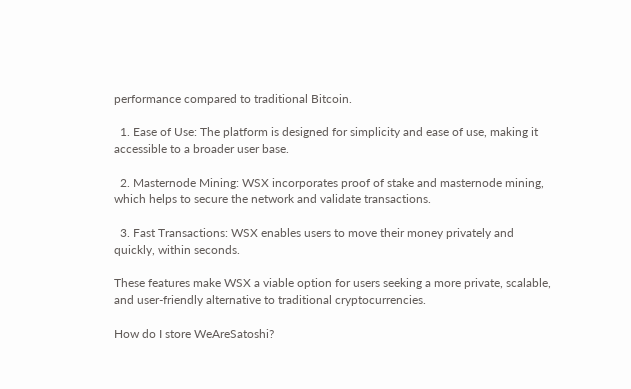performance compared to traditional Bitcoin.

  1. Ease of Use: The platform is designed for simplicity and ease of use, making it accessible to a broader user base.

  2. Masternode Mining: WSX incorporates proof of stake and masternode mining, which helps to secure the network and validate transactions.

  3. Fast Transactions: WSX enables users to move their money privately and quickly, within seconds.

These features make WSX a viable option for users seeking a more private, scalable, and user-friendly alternative to traditional cryptocurrencies.

How do I store WeAreSatoshi?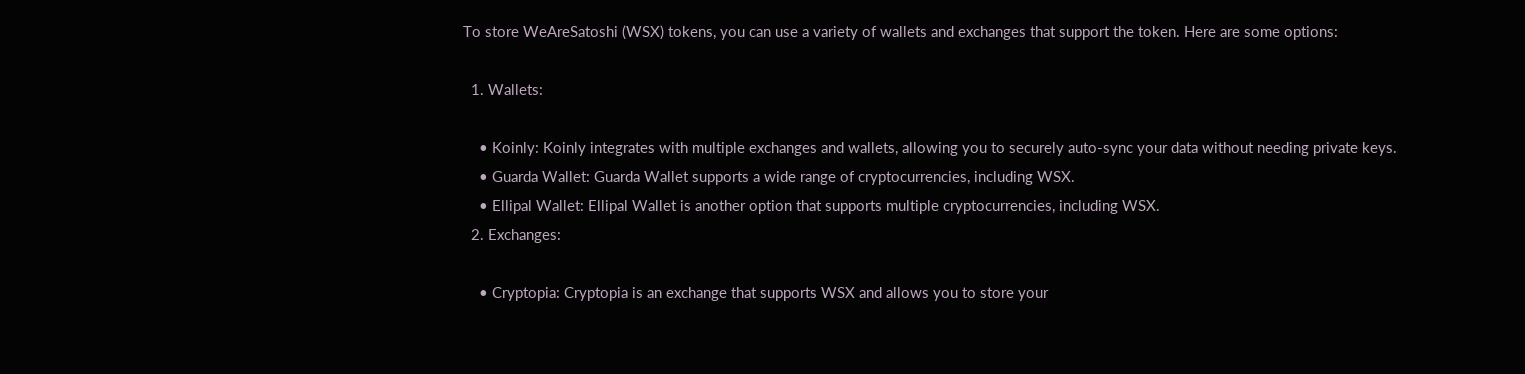To store WeAreSatoshi (WSX) tokens, you can use a variety of wallets and exchanges that support the token. Here are some options:

  1. Wallets:

    • Koinly: Koinly integrates with multiple exchanges and wallets, allowing you to securely auto-sync your data without needing private keys.
    • Guarda Wallet: Guarda Wallet supports a wide range of cryptocurrencies, including WSX.
    • Ellipal Wallet: Ellipal Wallet is another option that supports multiple cryptocurrencies, including WSX.
  2. Exchanges:

    • Cryptopia: Cryptopia is an exchange that supports WSX and allows you to store your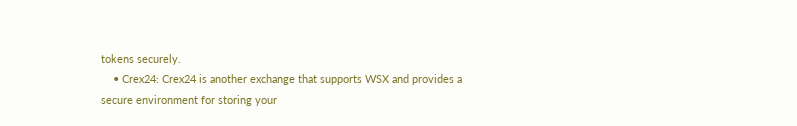tokens securely.
    • Crex24: Crex24 is another exchange that supports WSX and provides a secure environment for storing your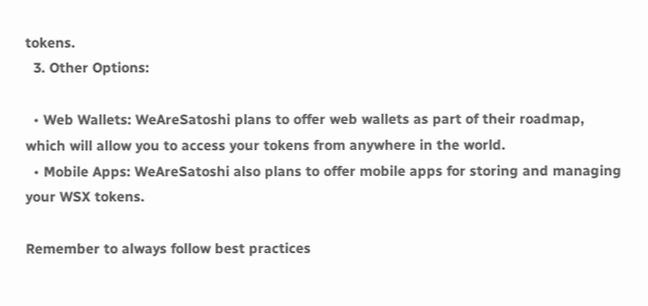tokens.
  3. Other Options:

  • Web Wallets: WeAreSatoshi plans to offer web wallets as part of their roadmap, which will allow you to access your tokens from anywhere in the world.
  • Mobile Apps: WeAreSatoshi also plans to offer mobile apps for storing and managing your WSX tokens.

Remember to always follow best practices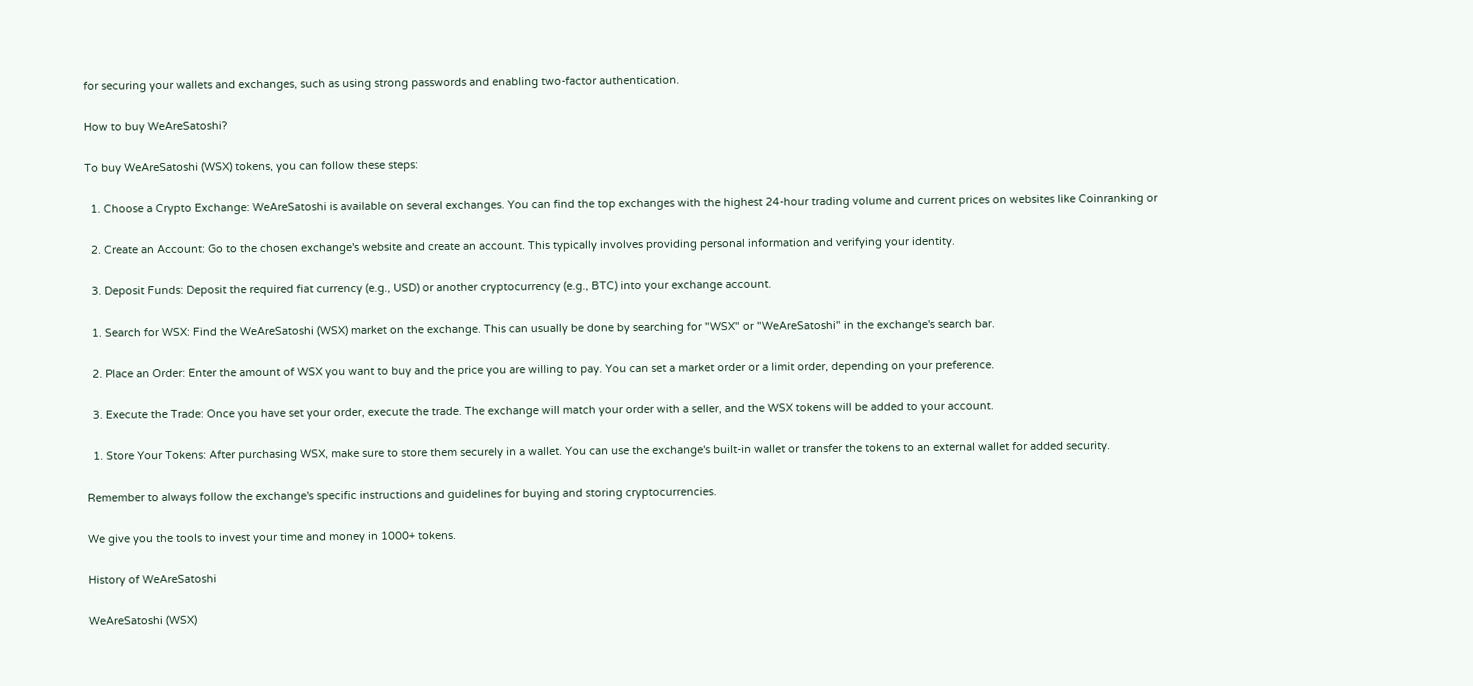for securing your wallets and exchanges, such as using strong passwords and enabling two-factor authentication.

How to buy WeAreSatoshi?

To buy WeAreSatoshi (WSX) tokens, you can follow these steps:

  1. Choose a Crypto Exchange: WeAreSatoshi is available on several exchanges. You can find the top exchanges with the highest 24-hour trading volume and current prices on websites like Coinranking or

  2. Create an Account: Go to the chosen exchange's website and create an account. This typically involves providing personal information and verifying your identity.

  3. Deposit Funds: Deposit the required fiat currency (e.g., USD) or another cryptocurrency (e.g., BTC) into your exchange account.

  1. Search for WSX: Find the WeAreSatoshi (WSX) market on the exchange. This can usually be done by searching for "WSX" or "WeAreSatoshi" in the exchange's search bar.

  2. Place an Order: Enter the amount of WSX you want to buy and the price you are willing to pay. You can set a market order or a limit order, depending on your preference.

  3. Execute the Trade: Once you have set your order, execute the trade. The exchange will match your order with a seller, and the WSX tokens will be added to your account.

  1. Store Your Tokens: After purchasing WSX, make sure to store them securely in a wallet. You can use the exchange's built-in wallet or transfer the tokens to an external wallet for added security.

Remember to always follow the exchange's specific instructions and guidelines for buying and storing cryptocurrencies.

We give you the tools to invest your time and money in 1000+ tokens.

History of WeAreSatoshi

WeAreSatoshi (WSX)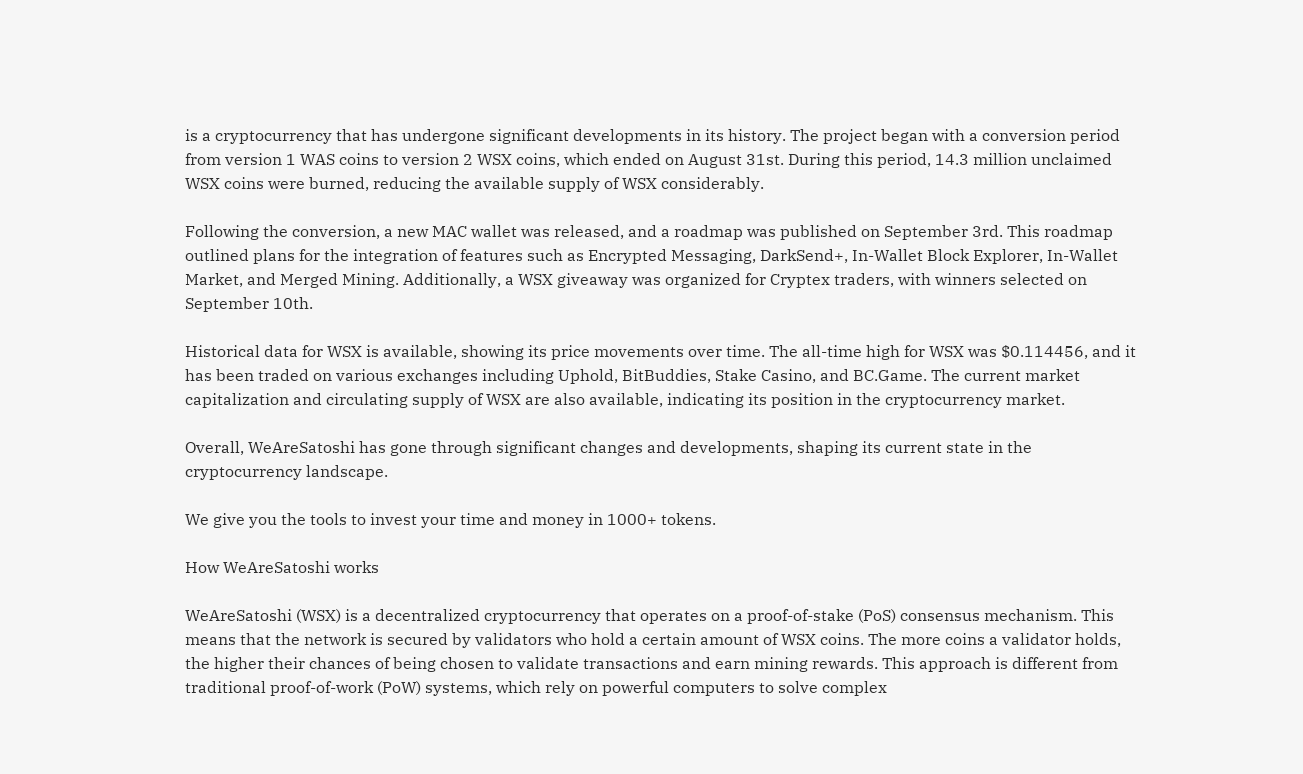is a cryptocurrency that has undergone significant developments in its history. The project began with a conversion period from version 1 WAS coins to version 2 WSX coins, which ended on August 31st. During this period, 14.3 million unclaimed WSX coins were burned, reducing the available supply of WSX considerably.

Following the conversion, a new MAC wallet was released, and a roadmap was published on September 3rd. This roadmap outlined plans for the integration of features such as Encrypted Messaging, DarkSend+, In-Wallet Block Explorer, In-Wallet Market, and Merged Mining. Additionally, a WSX giveaway was organized for Cryptex traders, with winners selected on September 10th.

Historical data for WSX is available, showing its price movements over time. The all-time high for WSX was $0.114456, and it has been traded on various exchanges including Uphold, BitBuddies, Stake Casino, and BC.Game. The current market capitalization and circulating supply of WSX are also available, indicating its position in the cryptocurrency market.

Overall, WeAreSatoshi has gone through significant changes and developments, shaping its current state in the cryptocurrency landscape.

We give you the tools to invest your time and money in 1000+ tokens.

How WeAreSatoshi works

WeAreSatoshi (WSX) is a decentralized cryptocurrency that operates on a proof-of-stake (PoS) consensus mechanism. This means that the network is secured by validators who hold a certain amount of WSX coins. The more coins a validator holds, the higher their chances of being chosen to validate transactions and earn mining rewards. This approach is different from traditional proof-of-work (PoW) systems, which rely on powerful computers to solve complex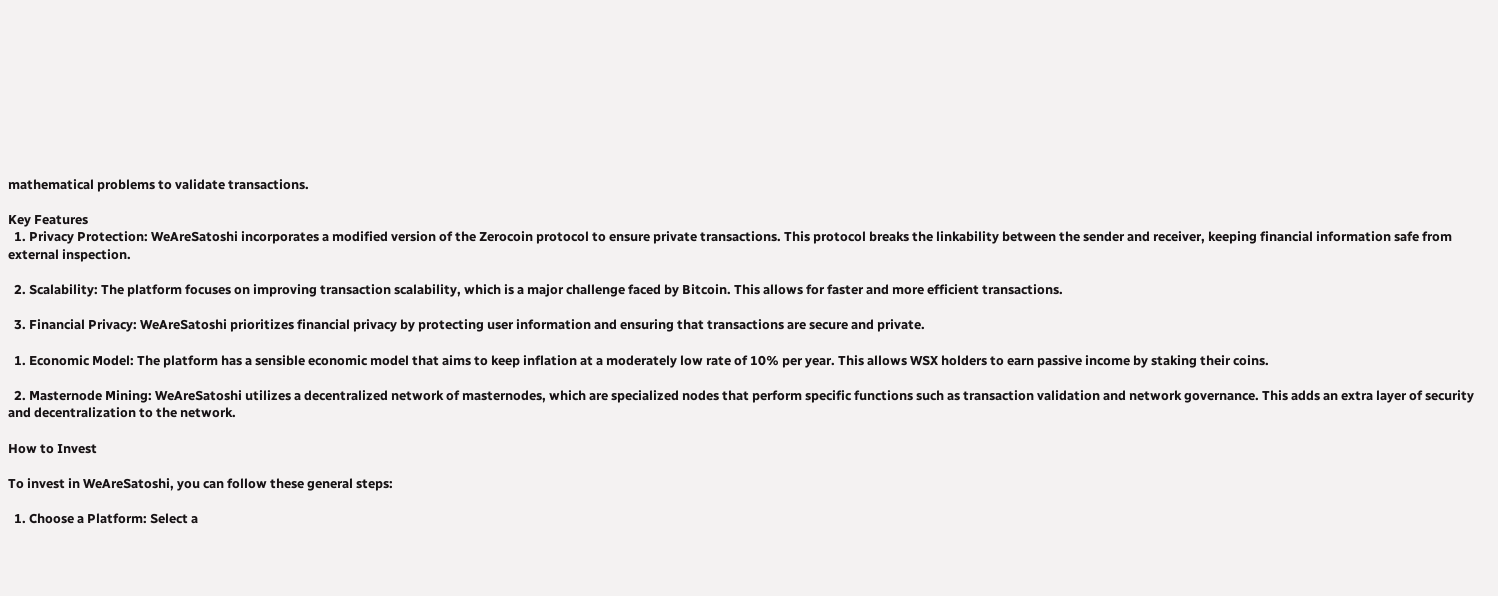mathematical problems to validate transactions.

Key Features
  1. Privacy Protection: WeAreSatoshi incorporates a modified version of the Zerocoin protocol to ensure private transactions. This protocol breaks the linkability between the sender and receiver, keeping financial information safe from external inspection.

  2. Scalability: The platform focuses on improving transaction scalability, which is a major challenge faced by Bitcoin. This allows for faster and more efficient transactions.

  3. Financial Privacy: WeAreSatoshi prioritizes financial privacy by protecting user information and ensuring that transactions are secure and private.

  1. Economic Model: The platform has a sensible economic model that aims to keep inflation at a moderately low rate of 10% per year. This allows WSX holders to earn passive income by staking their coins.

  2. Masternode Mining: WeAreSatoshi utilizes a decentralized network of masternodes, which are specialized nodes that perform specific functions such as transaction validation and network governance. This adds an extra layer of security and decentralization to the network.

How to Invest

To invest in WeAreSatoshi, you can follow these general steps:

  1. Choose a Platform: Select a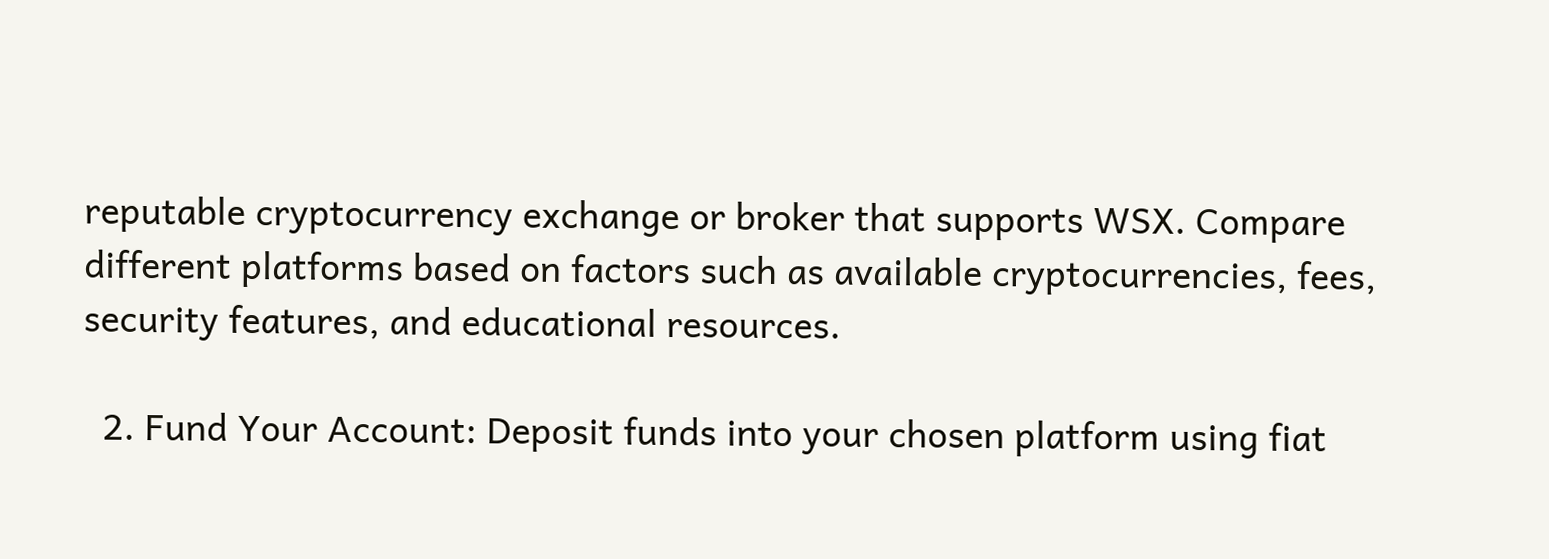reputable cryptocurrency exchange or broker that supports WSX. Compare different platforms based on factors such as available cryptocurrencies, fees, security features, and educational resources.

  2. Fund Your Account: Deposit funds into your chosen platform using fiat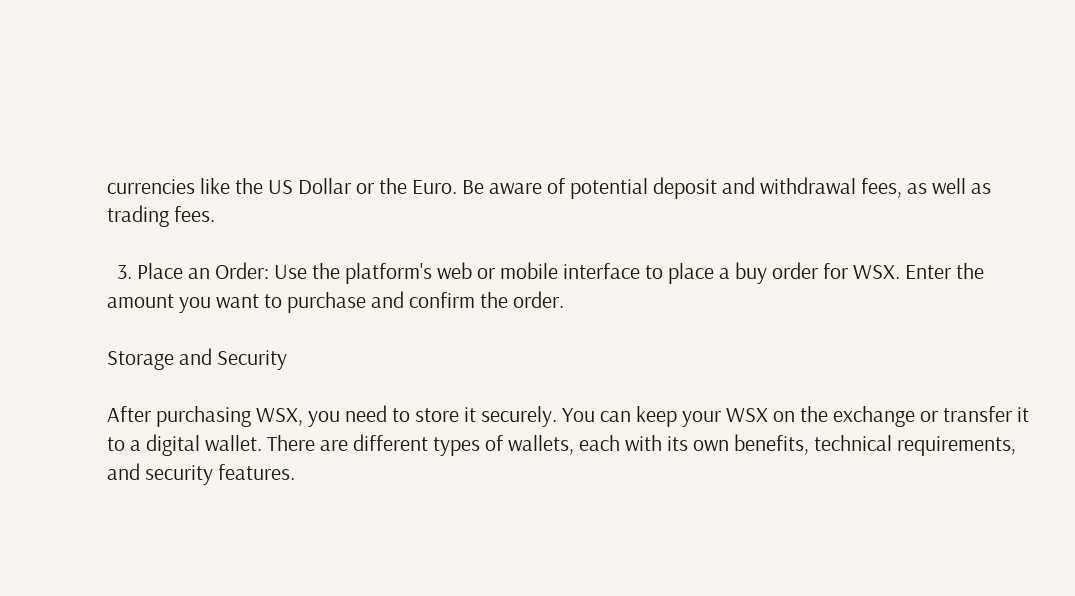currencies like the US Dollar or the Euro. Be aware of potential deposit and withdrawal fees, as well as trading fees.

  3. Place an Order: Use the platform's web or mobile interface to place a buy order for WSX. Enter the amount you want to purchase and confirm the order.

Storage and Security

After purchasing WSX, you need to store it securely. You can keep your WSX on the exchange or transfer it to a digital wallet. There are different types of wallets, each with its own benefits, technical requirements, and security features.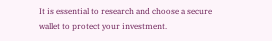It is essential to research and choose a secure wallet to protect your investment.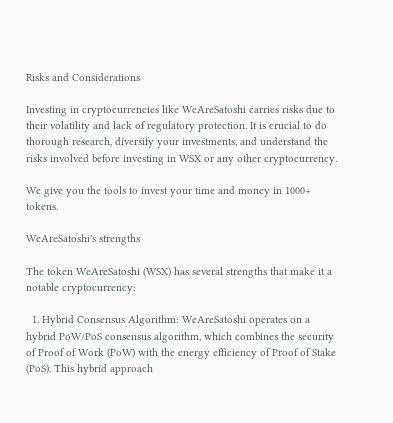Risks and Considerations

Investing in cryptocurrencies like WeAreSatoshi carries risks due to their volatility and lack of regulatory protection. It is crucial to do thorough research, diversify your investments, and understand the risks involved before investing in WSX or any other cryptocurrency.

We give you the tools to invest your time and money in 1000+ tokens.

WeAreSatoshi's strengths

The token WeAreSatoshi (WSX) has several strengths that make it a notable cryptocurrency:

  1. Hybrid Consensus Algorithm: WeAreSatoshi operates on a hybrid PoW/PoS consensus algorithm, which combines the security of Proof of Work (PoW) with the energy efficiency of Proof of Stake (PoS). This hybrid approach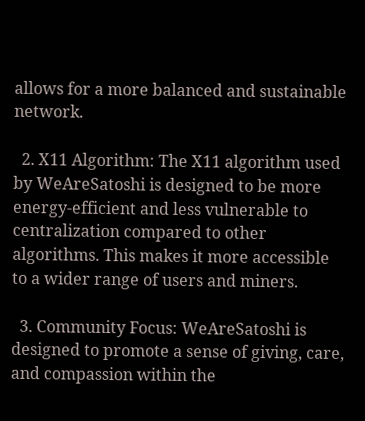allows for a more balanced and sustainable network.

  2. X11 Algorithm: The X11 algorithm used by WeAreSatoshi is designed to be more energy-efficient and less vulnerable to centralization compared to other algorithms. This makes it more accessible to a wider range of users and miners.

  3. Community Focus: WeAreSatoshi is designed to promote a sense of giving, care, and compassion within the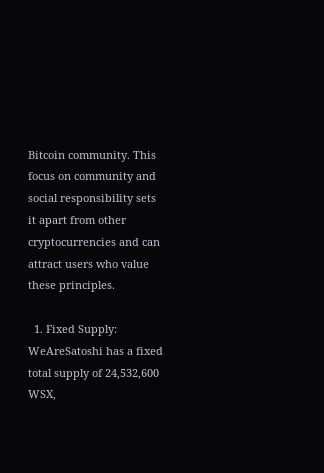Bitcoin community. This focus on community and social responsibility sets it apart from other cryptocurrencies and can attract users who value these principles.

  1. Fixed Supply: WeAreSatoshi has a fixed total supply of 24,532,600 WSX,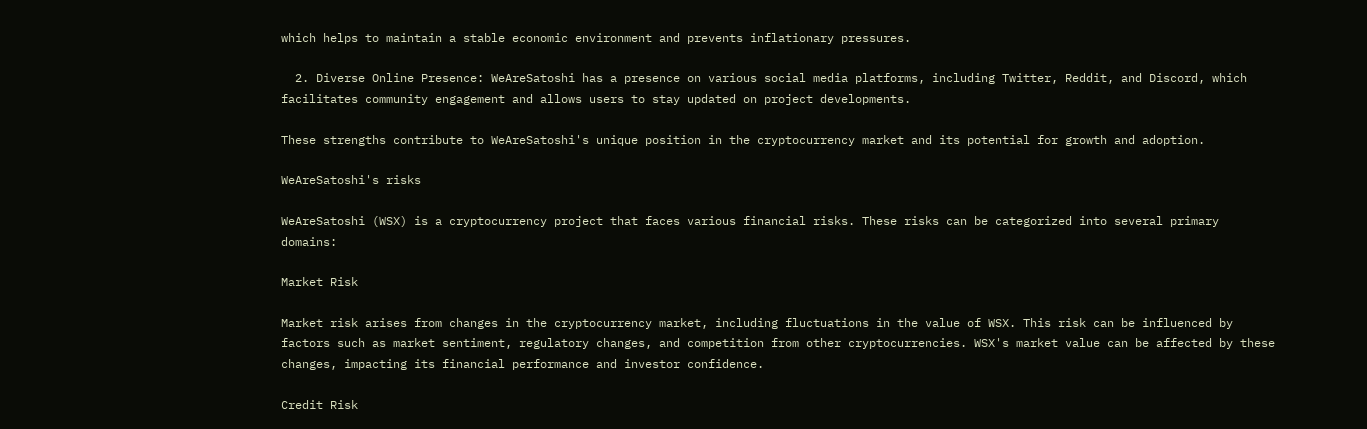which helps to maintain a stable economic environment and prevents inflationary pressures.

  2. Diverse Online Presence: WeAreSatoshi has a presence on various social media platforms, including Twitter, Reddit, and Discord, which facilitates community engagement and allows users to stay updated on project developments.

These strengths contribute to WeAreSatoshi's unique position in the cryptocurrency market and its potential for growth and adoption.

WeAreSatoshi's risks

WeAreSatoshi (WSX) is a cryptocurrency project that faces various financial risks. These risks can be categorized into several primary domains:

Market Risk

Market risk arises from changes in the cryptocurrency market, including fluctuations in the value of WSX. This risk can be influenced by factors such as market sentiment, regulatory changes, and competition from other cryptocurrencies. WSX's market value can be affected by these changes, impacting its financial performance and investor confidence.

Credit Risk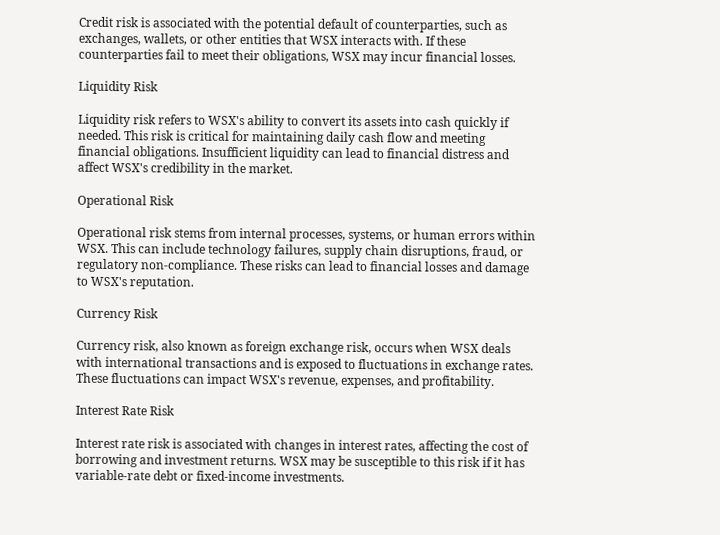Credit risk is associated with the potential default of counterparties, such as exchanges, wallets, or other entities that WSX interacts with. If these counterparties fail to meet their obligations, WSX may incur financial losses.

Liquidity Risk

Liquidity risk refers to WSX's ability to convert its assets into cash quickly if needed. This risk is critical for maintaining daily cash flow and meeting financial obligations. Insufficient liquidity can lead to financial distress and affect WSX's credibility in the market.

Operational Risk

Operational risk stems from internal processes, systems, or human errors within WSX. This can include technology failures, supply chain disruptions, fraud, or regulatory non-compliance. These risks can lead to financial losses and damage to WSX's reputation.

Currency Risk

Currency risk, also known as foreign exchange risk, occurs when WSX deals with international transactions and is exposed to fluctuations in exchange rates. These fluctuations can impact WSX's revenue, expenses, and profitability.

Interest Rate Risk

Interest rate risk is associated with changes in interest rates, affecting the cost of borrowing and investment returns. WSX may be susceptible to this risk if it has variable-rate debt or fixed-income investments.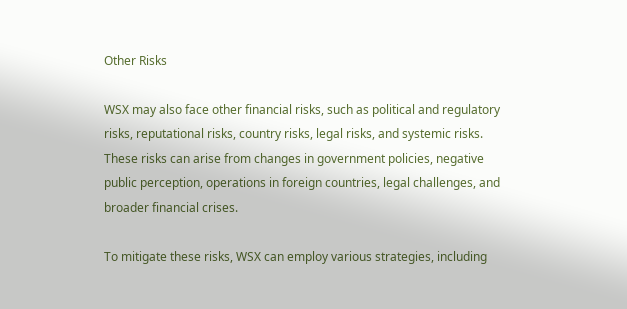Other Risks

WSX may also face other financial risks, such as political and regulatory risks, reputational risks, country risks, legal risks, and systemic risks. These risks can arise from changes in government policies, negative public perception, operations in foreign countries, legal challenges, and broader financial crises.

To mitigate these risks, WSX can employ various strategies, including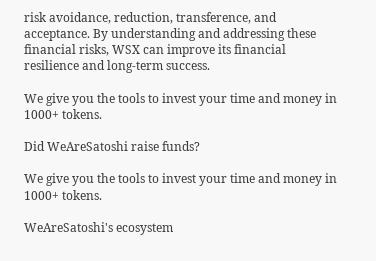risk avoidance, reduction, transference, and acceptance. By understanding and addressing these financial risks, WSX can improve its financial resilience and long-term success.

We give you the tools to invest your time and money in 1000+ tokens.

Did WeAreSatoshi raise funds?

We give you the tools to invest your time and money in 1000+ tokens.

WeAreSatoshi's ecosystem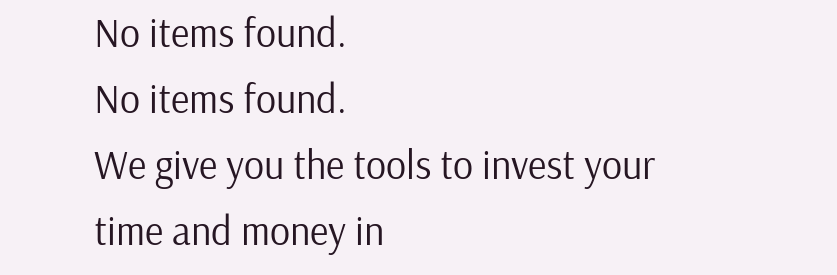No items found.
No items found.
We give you the tools to invest your time and money in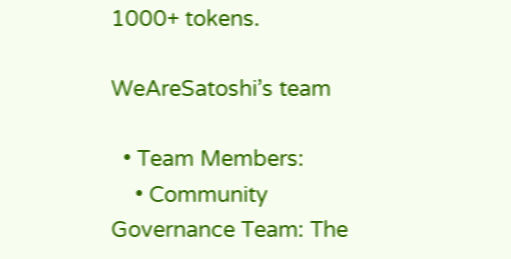1000+ tokens.

WeAreSatoshi’s team

  • Team Members:
    • Community Governance Team: The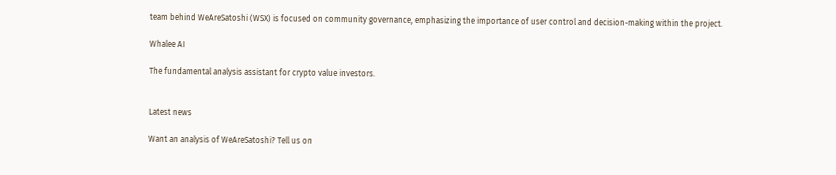team behind WeAreSatoshi (WSX) is focused on community governance, emphasizing the importance of user control and decision-making within the project.

Whalee AI

The fundamental analysis assistant for crypto value investors.


Latest news

Want an analysis of WeAreSatoshi? Tell us on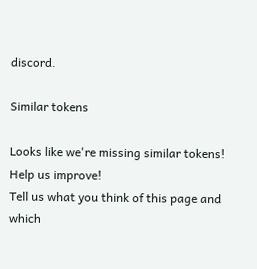discord.

Similar tokens

Looks like we're missing similar tokens!
Help us improve!
Tell us what you think of this page and which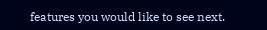features you would like to see next.